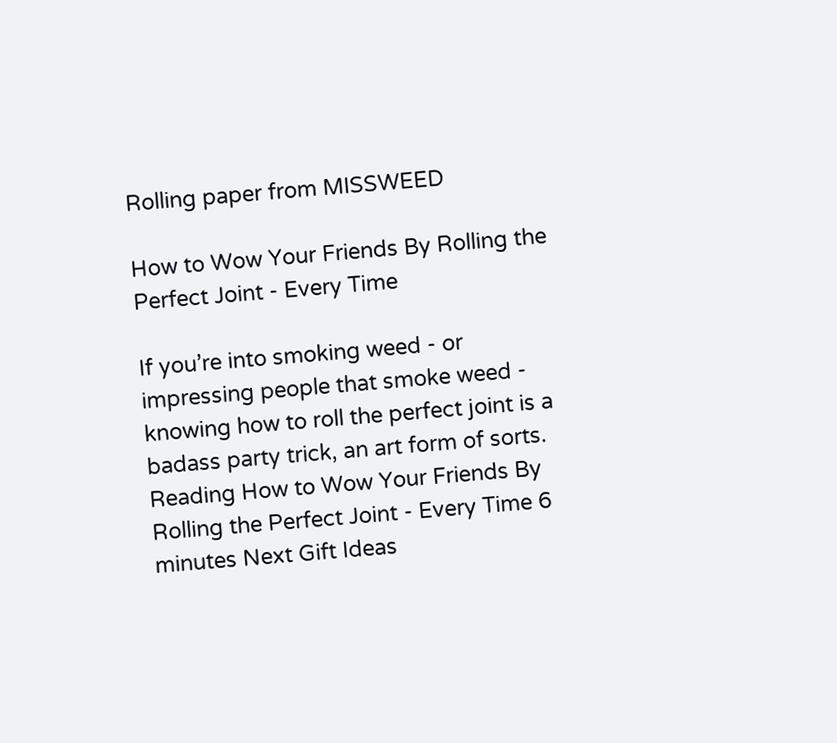Rolling paper from MISSWEED

How to Wow Your Friends By Rolling the Perfect Joint - Every Time

If you’re into smoking weed - or impressing people that smoke weed - knowing how to roll the perfect joint is a badass party trick, an art form of sorts.
Reading How to Wow Your Friends By Rolling the Perfect Joint - Every Time 6 minutes Next Gift Ideas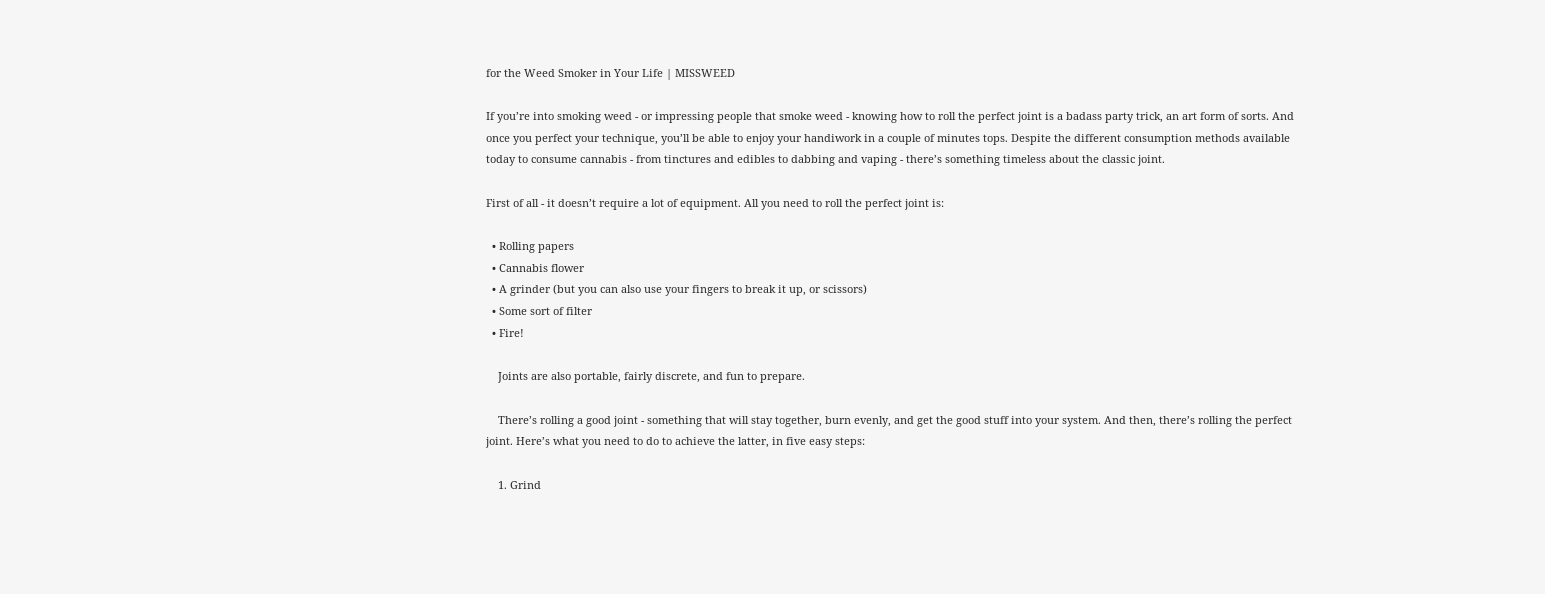for the Weed Smoker in Your Life | MISSWEED

If you’re into smoking weed - or impressing people that smoke weed - knowing how to roll the perfect joint is a badass party trick, an art form of sorts. And once you perfect your technique, you’ll be able to enjoy your handiwork in a couple of minutes tops. Despite the different consumption methods available today to consume cannabis - from tinctures and edibles to dabbing and vaping - there’s something timeless about the classic joint.

First of all - it doesn’t require a lot of equipment. All you need to roll the perfect joint is:

  • Rolling papers
  • Cannabis flower
  • A grinder (but you can also use your fingers to break it up, or scissors)
  • Some sort of filter
  • Fire!

    Joints are also portable, fairly discrete, and fun to prepare.

    There’s rolling a good joint - something that will stay together, burn evenly, and get the good stuff into your system. And then, there’s rolling the perfect joint. Here’s what you need to do to achieve the latter, in five easy steps:

    1. Grind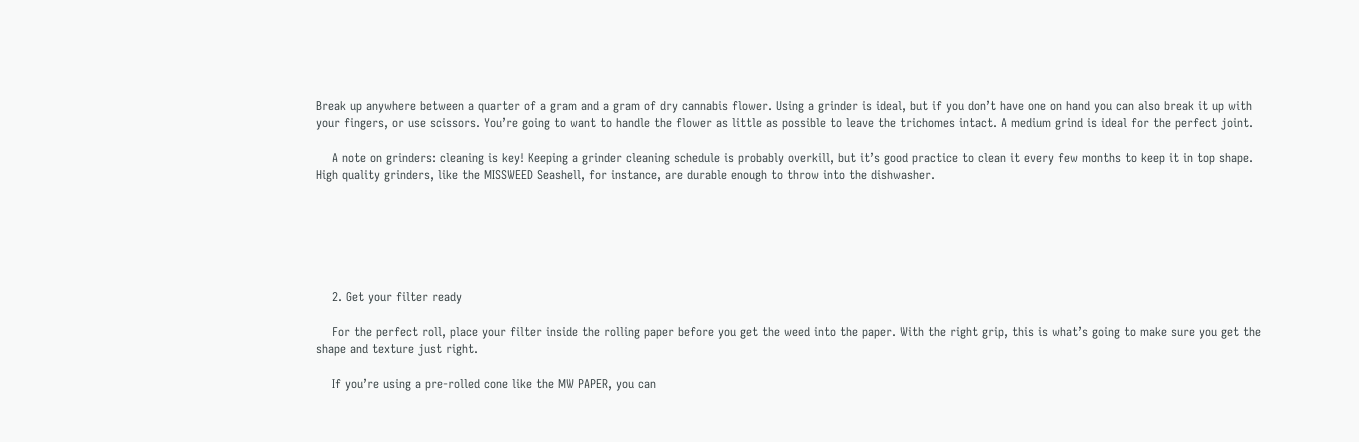Break up anywhere between a quarter of a gram and a gram of dry cannabis flower. Using a grinder is ideal, but if you don’t have one on hand you can also break it up with your fingers, or use scissors. You’re going to want to handle the flower as little as possible to leave the trichomes intact. A medium grind is ideal for the perfect joint.

    A note on grinders: cleaning is key! Keeping a grinder cleaning schedule is probably overkill, but it’s good practice to clean it every few months to keep it in top shape. High quality grinders, like the MISSWEED Seashell, for instance, are durable enough to throw into the dishwasher.






    2. Get your filter ready

    For the perfect roll, place your filter inside the rolling paper before you get the weed into the paper. With the right grip, this is what’s going to make sure you get the shape and texture just right.

    If you’re using a pre-rolled cone like the MW PAPER, you can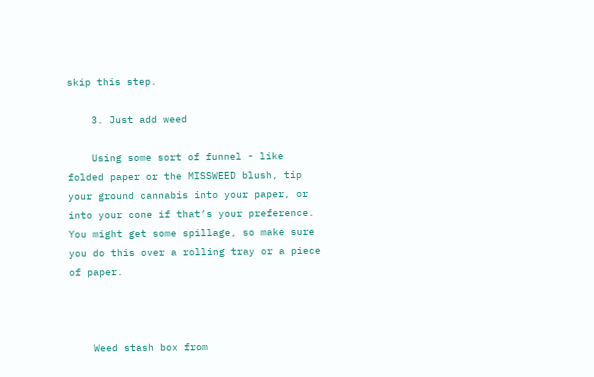skip this step.

    3. Just add weed

    Using some sort of funnel - like folded paper or the MISSWEED blush, tip your ground cannabis into your paper, or into your cone if that’s your preference. You might get some spillage, so make sure you do this over a rolling tray or a piece of paper.



    Weed stash box from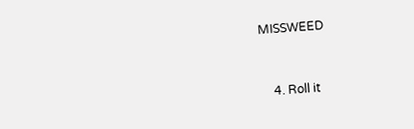MISSWEED



    4. Roll it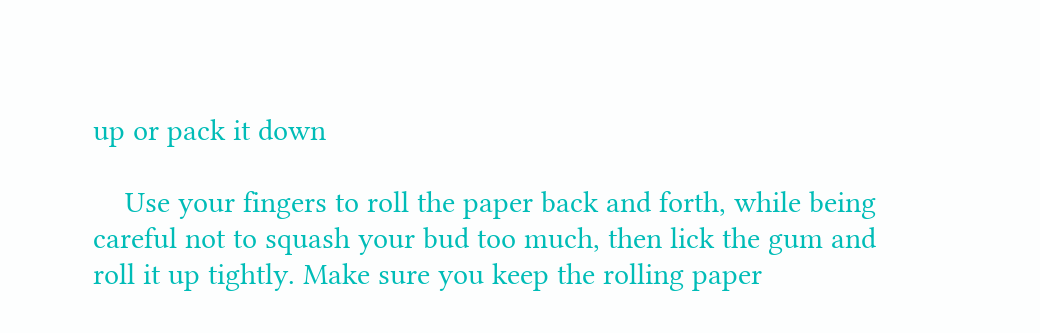up or pack it down

    Use your fingers to roll the paper back and forth, while being careful not to squash your bud too much, then lick the gum and roll it up tightly. Make sure you keep the rolling paper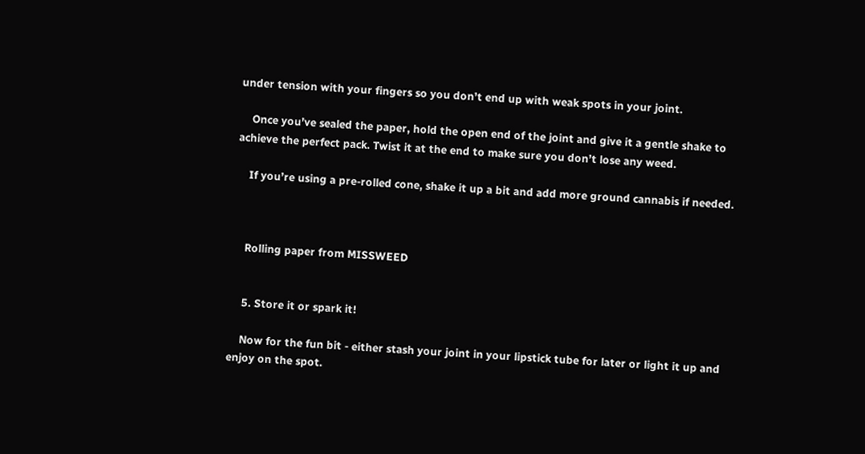under tension with your fingers so you don’t end up with weak spots in your joint.

    Once you’ve sealed the paper, hold the open end of the joint and give it a gentle shake to achieve the perfect pack. Twist it at the end to make sure you don’t lose any weed.

    If you’re using a pre-rolled cone, shake it up a bit and add more ground cannabis if needed.



    Rolling paper from MISSWEED


    5. Store it or spark it!

    Now for the fun bit - either stash your joint in your lipstick tube for later or light it up and enjoy on the spot.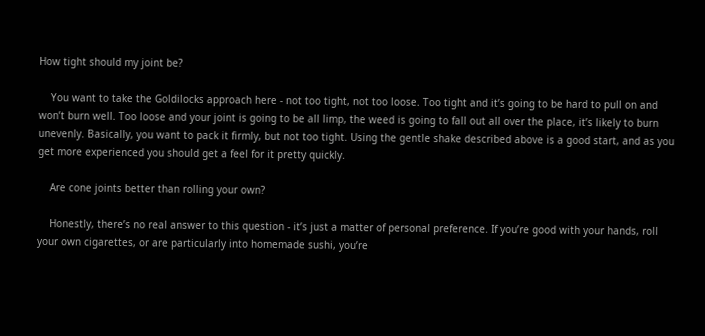How tight should my joint be?

    You want to take the Goldilocks approach here - not too tight, not too loose. Too tight and it’s going to be hard to pull on and won’t burn well. Too loose and your joint is going to be all limp, the weed is going to fall out all over the place, it’s likely to burn unevenly. Basically, you want to pack it firmly, but not too tight. Using the gentle shake described above is a good start, and as you get more experienced you should get a feel for it pretty quickly.

    Are cone joints better than rolling your own?

    Honestly, there’s no real answer to this question - it’s just a matter of personal preference. If you’re good with your hands, roll your own cigarettes, or are particularly into homemade sushi, you’re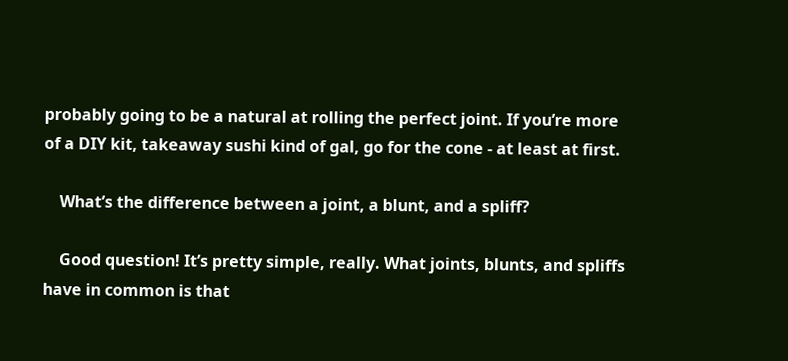probably going to be a natural at rolling the perfect joint. If you’re more of a DIY kit, takeaway sushi kind of gal, go for the cone - at least at first.

    What’s the difference between a joint, a blunt, and a spliff?

    Good question! It’s pretty simple, really. What joints, blunts, and spliffs have in common is that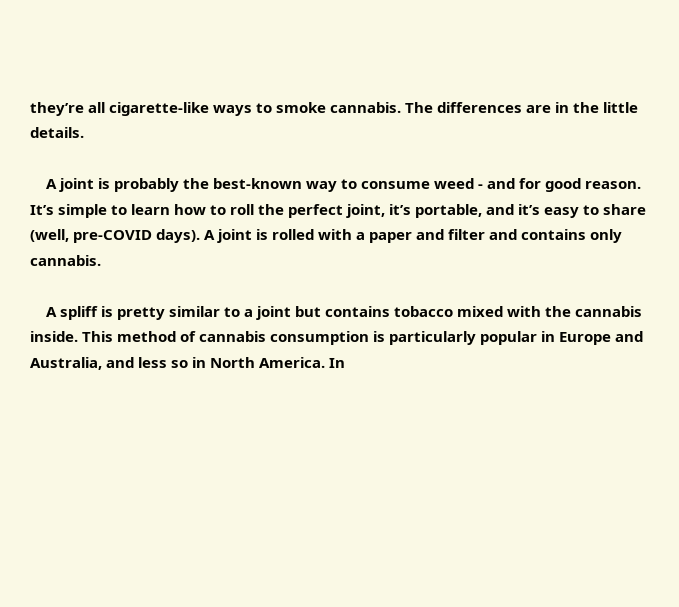they’re all cigarette-like ways to smoke cannabis. The differences are in the little details.

    A joint is probably the best-known way to consume weed - and for good reason. It’s simple to learn how to roll the perfect joint, it’s portable, and it’s easy to share (well, pre-COVID days). A joint is rolled with a paper and filter and contains only cannabis.

    A spliff is pretty similar to a joint but contains tobacco mixed with the cannabis inside. This method of cannabis consumption is particularly popular in Europe and Australia, and less so in North America. In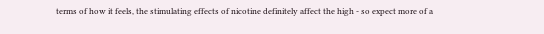terms of how it feels, the stimulating effects of nicotine definitely affect the high - so expect more of a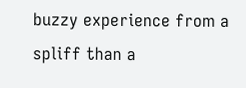buzzy experience from a spliff than a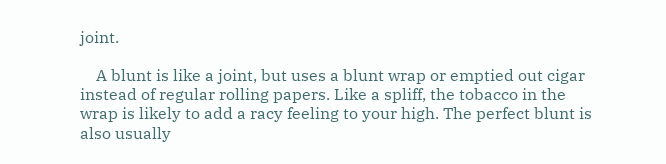joint.

    A blunt is like a joint, but uses a blunt wrap or emptied out cigar instead of regular rolling papers. Like a spliff, the tobacco in the wrap is likely to add a racy feeling to your high. The perfect blunt is also usually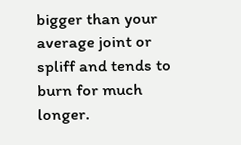bigger than your average joint or spliff and tends to burn for much longer.